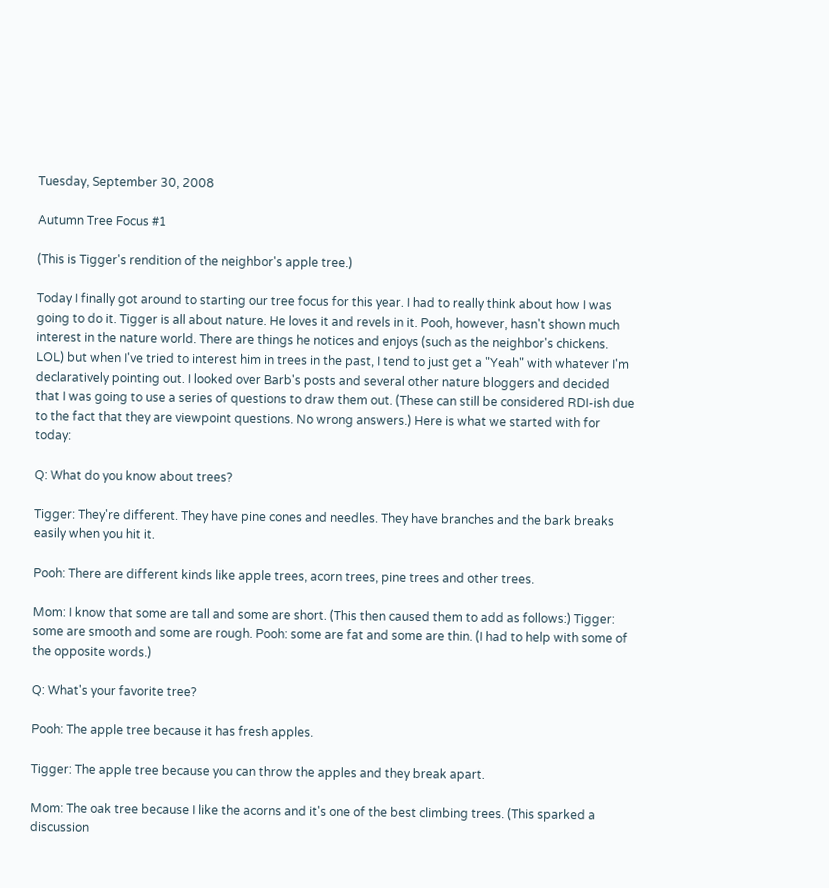Tuesday, September 30, 2008

Autumn Tree Focus #1

(This is Tigger's rendition of the neighbor's apple tree.)

Today I finally got around to starting our tree focus for this year. I had to really think about how I was going to do it. Tigger is all about nature. He loves it and revels in it. Pooh, however, hasn't shown much interest in the nature world. There are things he notices and enjoys (such as the neighbor's chickens. LOL) but when I've tried to interest him in trees in the past, I tend to just get a "Yeah" with whatever I'm declaratively pointing out. I looked over Barb's posts and several other nature bloggers and decided that I was going to use a series of questions to draw them out. (These can still be considered RDI-ish due to the fact that they are viewpoint questions. No wrong answers.) Here is what we started with for today:

Q: What do you know about trees?

Tigger: They're different. They have pine cones and needles. They have branches and the bark breaks easily when you hit it.

Pooh: There are different kinds like apple trees, acorn trees, pine trees and other trees.

Mom: I know that some are tall and some are short. (This then caused them to add as follows:) Tigger: some are smooth and some are rough. Pooh: some are fat and some are thin. (I had to help with some of the opposite words.)

Q: What's your favorite tree?

Pooh: The apple tree because it has fresh apples.

Tigger: The apple tree because you can throw the apples and they break apart.

Mom: The oak tree because I like the acorns and it's one of the best climbing trees. (This sparked a discussion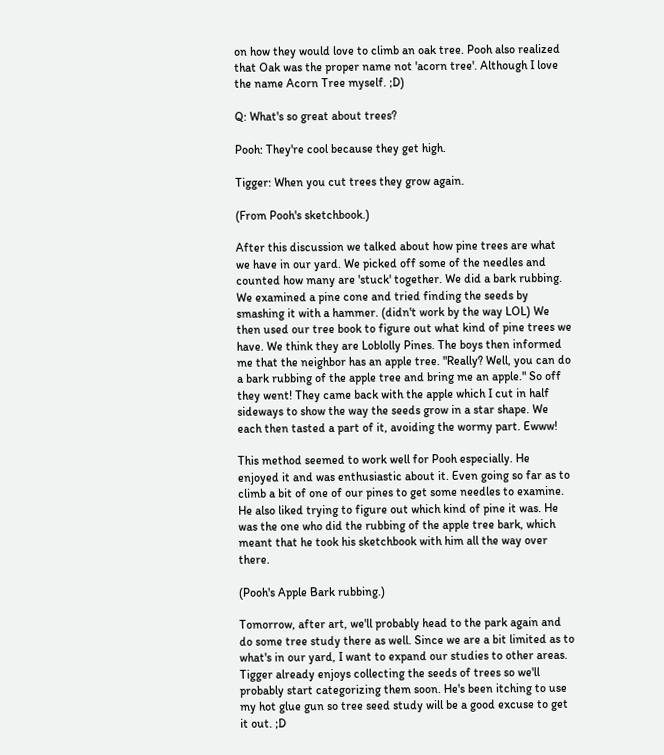on how they would love to climb an oak tree. Pooh also realized that Oak was the proper name not 'acorn tree'. Although I love the name Acorn Tree myself. ;D)

Q: What's so great about trees?

Pooh: They're cool because they get high.

Tigger: When you cut trees they grow again.

(From Pooh's sketchbook.)

After this discussion we talked about how pine trees are what we have in our yard. We picked off some of the needles and counted how many are 'stuck' together. We did a bark rubbing. We examined a pine cone and tried finding the seeds by smashing it with a hammer. (didn't work by the way LOL) We then used our tree book to figure out what kind of pine trees we have. We think they are Loblolly Pines. The boys then informed me that the neighbor has an apple tree. "Really? Well, you can do a bark rubbing of the apple tree and bring me an apple." So off they went! They came back with the apple which I cut in half sideways to show the way the seeds grow in a star shape. We each then tasted a part of it, avoiding the wormy part. Ewww!

This method seemed to work well for Pooh especially. He enjoyed it and was enthusiastic about it. Even going so far as to climb a bit of one of our pines to get some needles to examine. He also liked trying to figure out which kind of pine it was. He was the one who did the rubbing of the apple tree bark, which meant that he took his sketchbook with him all the way over there.

(Pooh's Apple Bark rubbing.)

Tomorrow, after art, we'll probably head to the park again and do some tree study there as well. Since we are a bit limited as to what's in our yard, I want to expand our studies to other areas. Tigger already enjoys collecting the seeds of trees so we'll probably start categorizing them soon. He's been itching to use my hot glue gun so tree seed study will be a good excuse to get it out. ;D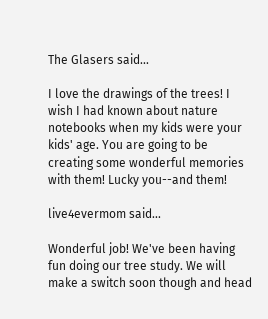The Glasers said...

I love the drawings of the trees! I wish I had known about nature notebooks when my kids were your kids' age. You are going to be creating some wonderful memories with them! Lucky you--and them!

live4evermom said...

Wonderful job! We've been having fun doing our tree study. We will make a switch soon though and head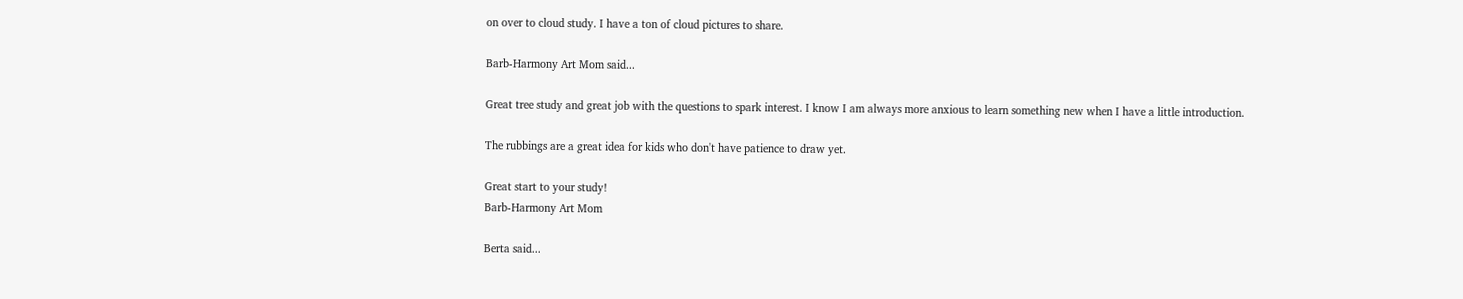on over to cloud study. I have a ton of cloud pictures to share.

Barb-Harmony Art Mom said...

Great tree study and great job with the questions to spark interest. I know I am always more anxious to learn something new when I have a little introduction.

The rubbings are a great idea for kids who don't have patience to draw yet.

Great start to your study!
Barb-Harmony Art Mom

Berta said...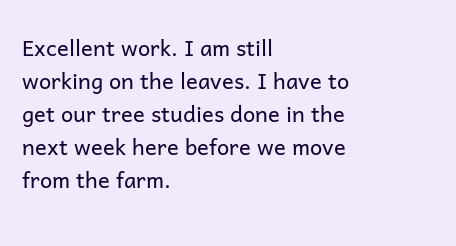Excellent work. I am still working on the leaves. I have to get our tree studies done in the next week here before we move from the farm.